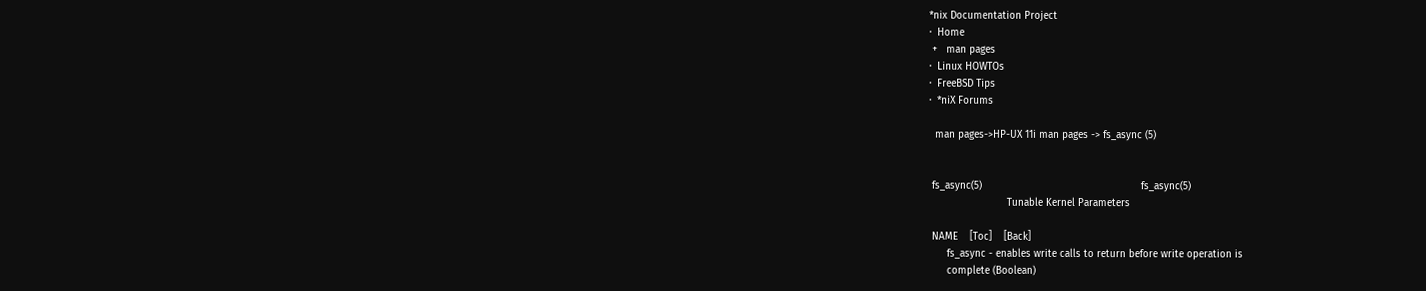*nix Documentation Project
·  Home
 +   man pages
·  Linux HOWTOs
·  FreeBSD Tips
·  *niX Forums

  man pages->HP-UX 11i man pages -> fs_async (5)


 fs_async(5)                                                     fs_async(5)
                          Tunable Kernel Parameters

 NAME    [Toc]    [Back]
      fs_async - enables write calls to return before write operation is
      complete (Boolean)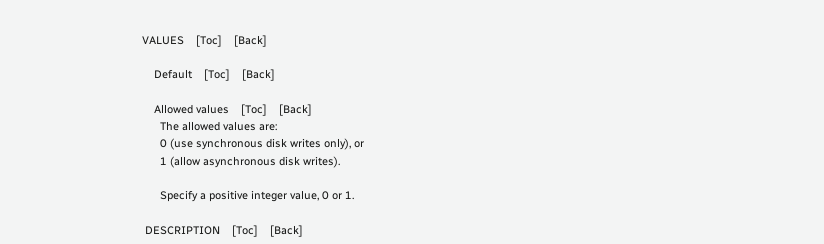VALUES    [Toc]    [Back]

    Default    [Toc]    [Back]

    Allowed values    [Toc]    [Back]
      The allowed values are:
      0 (use synchronous disk writes only), or
      1 (allow asynchronous disk writes).

      Specify a positive integer value, 0 or 1.

 DESCRIPTION    [Toc]    [Back]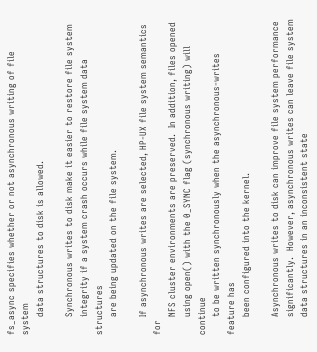fs_async specifies whether or not asynchronous writing of file system
      data structures to disk is allowed.

      Synchronous writes to disk make it easier to restore file system
      integrity if a system crash occurs while file system data structures
      are being updated on the file system.

      If asynchronous writes are selected, HP-UX file system semantics for
      NFS cluster environments are preserved.  In addition, files opened
      using open() with the 0_SYNC flag (synchronous writing) will continue
      to be written synchronously when the asynchronous-writes feature has
      been configured into the kernel.

      Asynchronous writes to disk can improve file system performance
      significantly.  However, asynchronous writes can leave file system
      data structures in an inconsistent state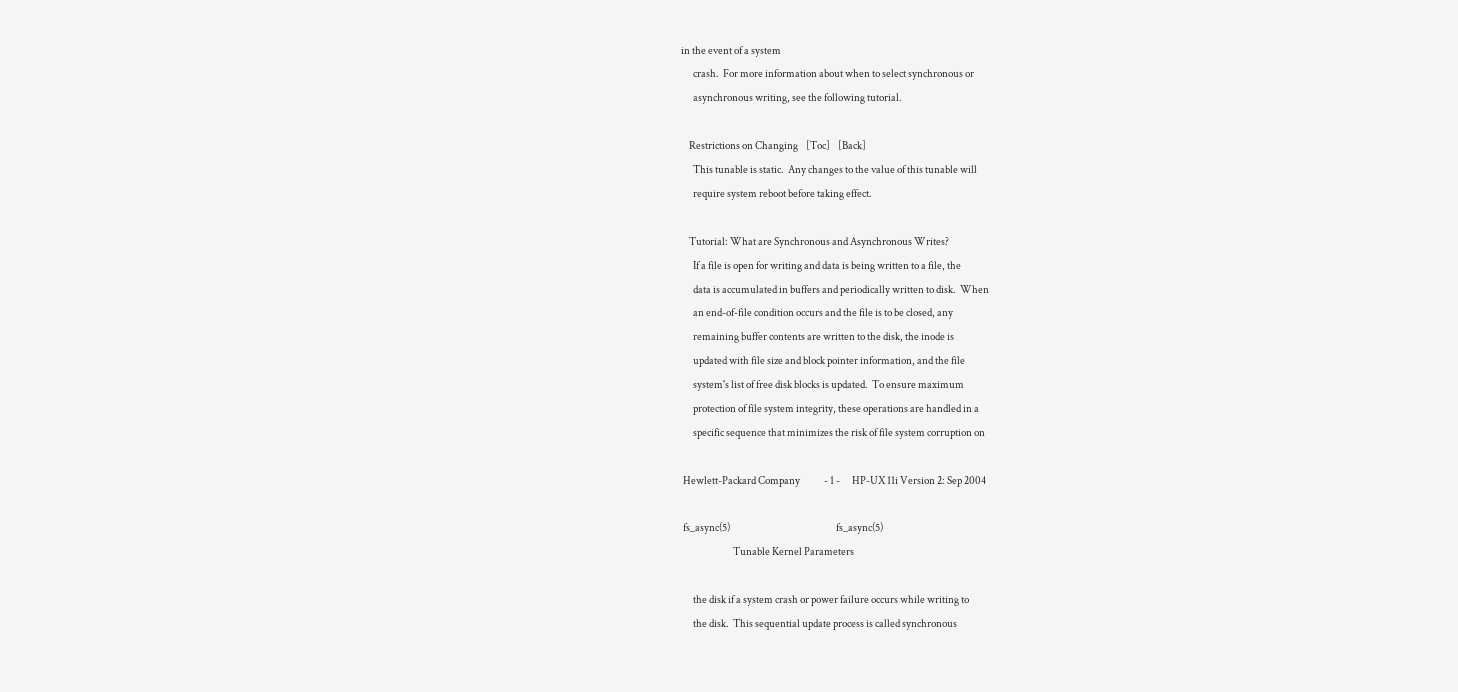in the event of a system
      crash.  For more information about when to select synchronous or
      asynchronous writing, see the following tutorial.

    Restrictions on Changing    [Toc]    [Back]
      This tunable is static.  Any changes to the value of this tunable will
      require system reboot before taking effect.

    Tutorial: What are Synchronous and Asynchronous Writes?
      If a file is open for writing and data is being written to a file, the
      data is accumulated in buffers and periodically written to disk.  When
      an end-of-file condition occurs and the file is to be closed, any
      remaining buffer contents are written to the disk, the inode is
      updated with file size and block pointer information, and the file
      system's list of free disk blocks is updated.  To ensure maximum
      protection of file system integrity, these operations are handled in a
      specific sequence that minimizes the risk of file system corruption on

 Hewlett-Packard Company            - 1 -      HP-UX 11i Version 2: Sep 2004

 fs_async(5)                                                     fs_async(5)
                          Tunable Kernel Parameters

      the disk if a system crash or power failure occurs while writing to
      the disk.  This sequential update process is called synchronous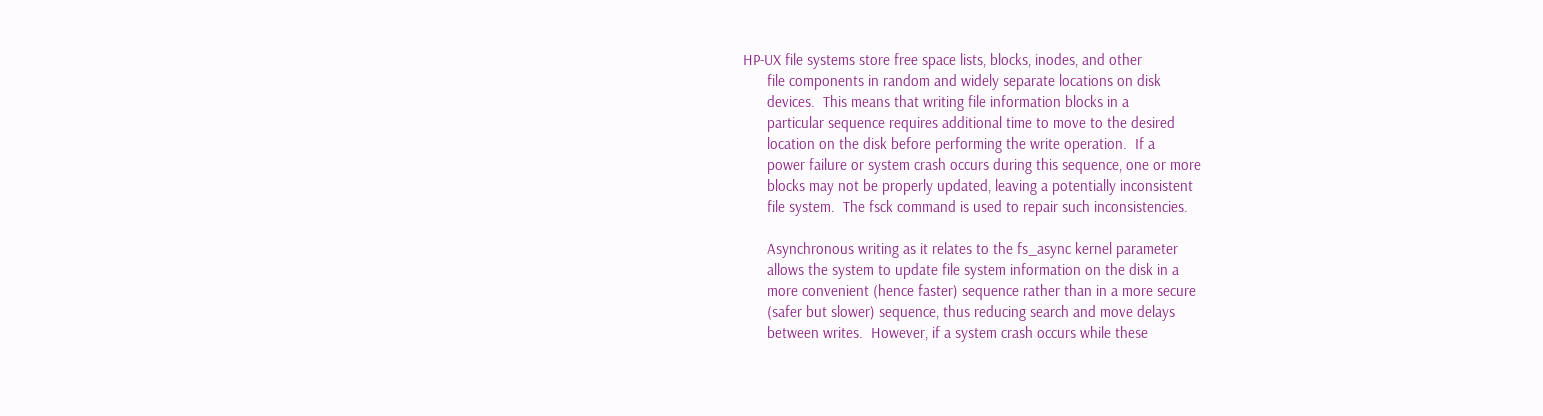HP-UX file systems store free space lists, blocks, inodes, and other
      file components in random and widely separate locations on disk
      devices.  This means that writing file information blocks in a
      particular sequence requires additional time to move to the desired
      location on the disk before performing the write operation.  If a
      power failure or system crash occurs during this sequence, one or more
      blocks may not be properly updated, leaving a potentially inconsistent
      file system.  The fsck command is used to repair such inconsistencies.

      Asynchronous writing as it relates to the fs_async kernel parameter
      allows the system to update file system information on the disk in a
      more convenient (hence faster) sequence rather than in a more secure
      (safer but slower) sequence, thus reducing search and move delays
      between writes.  However, if a system crash occurs while these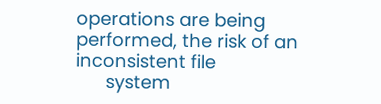operations are being performed, the risk of an inconsistent file
      system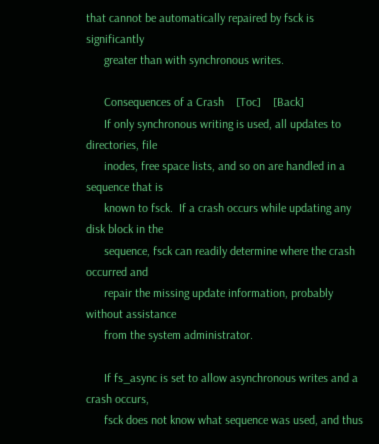that cannot be automatically repaired by fsck is significantly
      greater than with synchronous writes.

      Consequences of a Crash    [Toc]    [Back]
      If only synchronous writing is used, all updates to directories, file
      inodes, free space lists, and so on are handled in a sequence that is
      known to fsck.  If a crash occurs while updating any disk block in the
      sequence, fsck can readily determine where the crash occurred and
      repair the missing update information, probably without assistance
      from the system administrator.

      If fs_async is set to allow asynchronous writes and a crash occurs,
      fsck does not know what sequence was used, and thus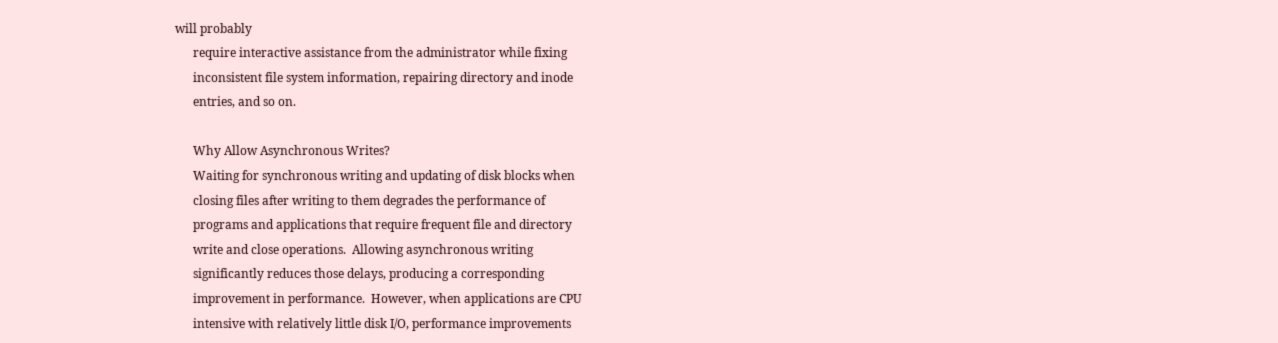will probably
      require interactive assistance from the administrator while fixing
      inconsistent file system information, repairing directory and inode
      entries, and so on.

      Why Allow Asynchronous Writes?
      Waiting for synchronous writing and updating of disk blocks when
      closing files after writing to them degrades the performance of
      programs and applications that require frequent file and directory
      write and close operations.  Allowing asynchronous writing
      significantly reduces those delays, producing a corresponding
      improvement in performance.  However, when applications are CPU
      intensive with relatively little disk I/O, performance improvements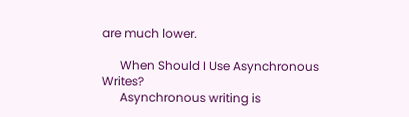are much lower.

      When Should I Use Asynchronous Writes?
      Asynchronous writing is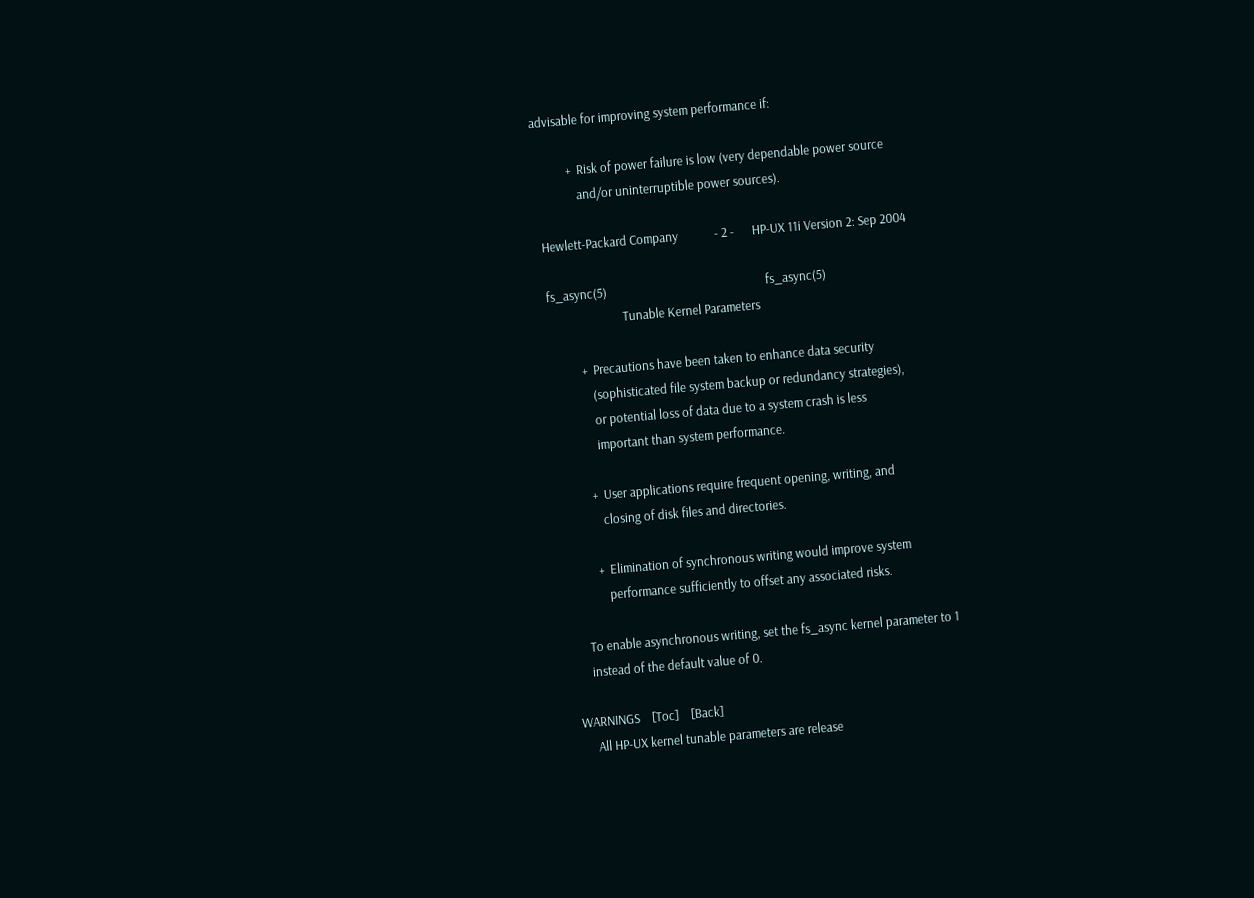advisable for improving system performance if:

           +  Risk of power failure is low (very dependable power source
              and/or uninterruptible power sources).

 Hewlett-Packard Company            - 2 -      HP-UX 11i Version 2: Sep 2004

 fs_async(5)                                                     fs_async(5)
                          Tunable Kernel Parameters

           +  Precautions have been taken to enhance data security
              (sophisticated file system backup or redundancy strategies),
              or potential loss of data due to a system crash is less
              important than system performance.

           +  User applications require frequent opening, writing, and
              closing of disk files and directories.

           +  Elimination of synchronous writing would improve system
              performance sufficiently to offset any associated risks.

      To enable asynchronous writing, set the fs_async kernel parameter to 1
      instead of the default value of 0.

 WARNINGS    [Toc]    [Back]
      All HP-UX kernel tunable parameters are release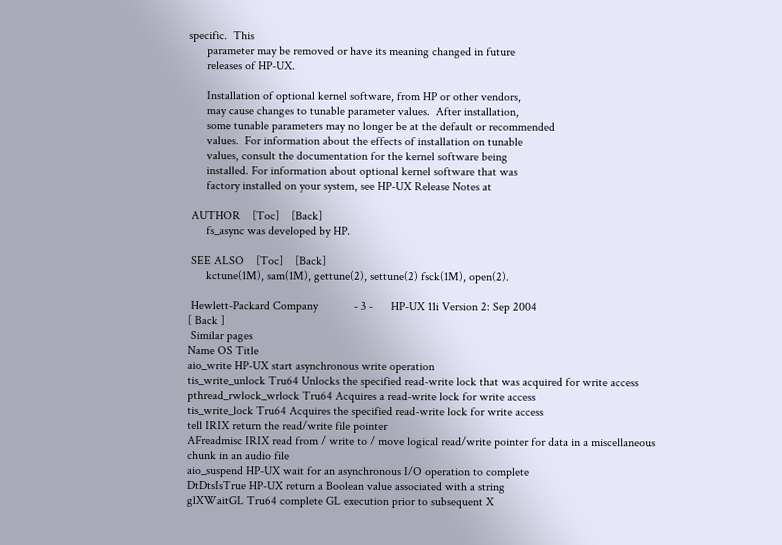specific.  This
      parameter may be removed or have its meaning changed in future
      releases of HP-UX.

      Installation of optional kernel software, from HP or other vendors,
      may cause changes to tunable parameter values.  After installation,
      some tunable parameters may no longer be at the default or recommended
      values.  For information about the effects of installation on tunable
      values, consult the documentation for the kernel software being
      installed. For information about optional kernel software that was
      factory installed on your system, see HP-UX Release Notes at

 AUTHOR    [Toc]    [Back]
      fs_async was developed by HP.

 SEE ALSO    [Toc]    [Back]
      kctune(1M), sam(1M), gettune(2), settune(2) fsck(1M), open(2).

 Hewlett-Packard Company            - 3 -      HP-UX 11i Version 2: Sep 2004
[ Back ]
 Similar pages
Name OS Title
aio_write HP-UX start asynchronous write operation
tis_write_unlock Tru64 Unlocks the specified read-write lock that was acquired for write access
pthread_rwlock_wrlock Tru64 Acquires a read-write lock for write access
tis_write_lock Tru64 Acquires the specified read-write lock for write access
tell IRIX return the read/write file pointer
AFreadmisc IRIX read from / write to / move logical read/write pointer for data in a miscellaneous chunk in an audio file
aio_suspend HP-UX wait for an asynchronous I/O operation to complete
DtDtsIsTrue HP-UX return a Boolean value associated with a string
glXWaitGL Tru64 complete GL execution prior to subsequent X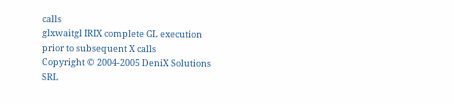calls
glxwaitgl IRIX complete GL execution prior to subsequent X calls
Copyright © 2004-2005 DeniX Solutions SRL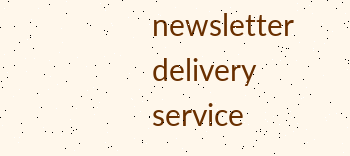newsletter delivery service